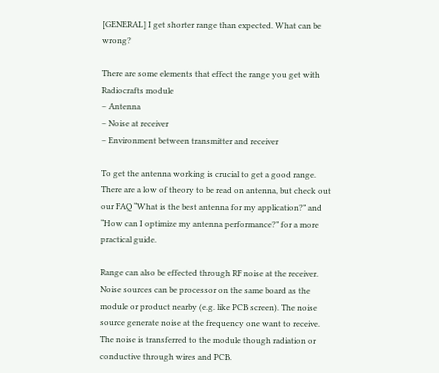[GENERAL] I get shorter range than expected. What can be wrong?

There are some elements that effect the range you get with Radiocrafts module
– Antenna
– Noise at receiver
– Environment between transmitter and receiver

To get the antenna working is crucial to get a good range. There are a low of theory to be read on antenna, but check out our FAQ “What is the best antenna for my application?” and “How can I optimize my antenna performance?” for a more practical guide.

Range can also be effected through RF noise at the receiver. Noise sources can be processor on the same board as the module or product nearby (e.g. like PCB screen). The noise source generate noise at the frequency one want to receive. The noise is transferred to the module though radiation or conductive through wires and PCB.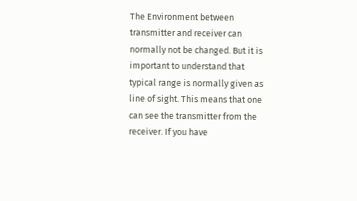The Environment between transmitter and receiver can normally not be changed. But it is important to understand that typical range is normally given as line of sight. This means that one can see the transmitter from the receiver. If you have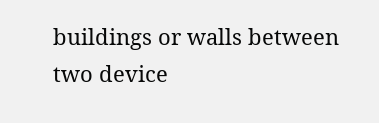buildings or walls between two device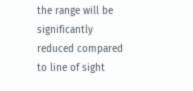the range will be significantly reduced compared to line of sight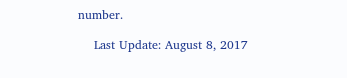number.

    Last Update: August 8, 2017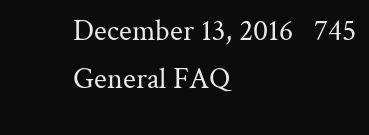December 13, 2016   745    General FAQ